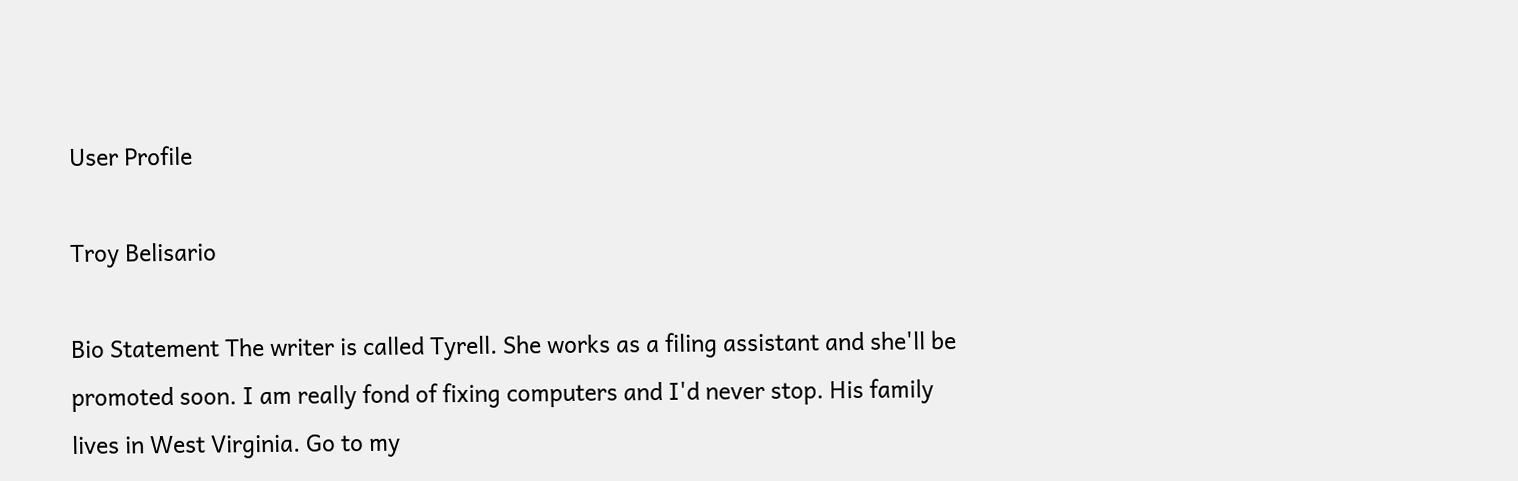User Profile

Troy Belisario

Bio Statement The writer is called Tyrell. She works as a filing assistant and she'll be promoted soon. I am really fond of fixing computers and I'd never stop. His family lives in West Virginia. Go to my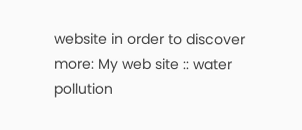website in order to discover more: My web site :: water pollution